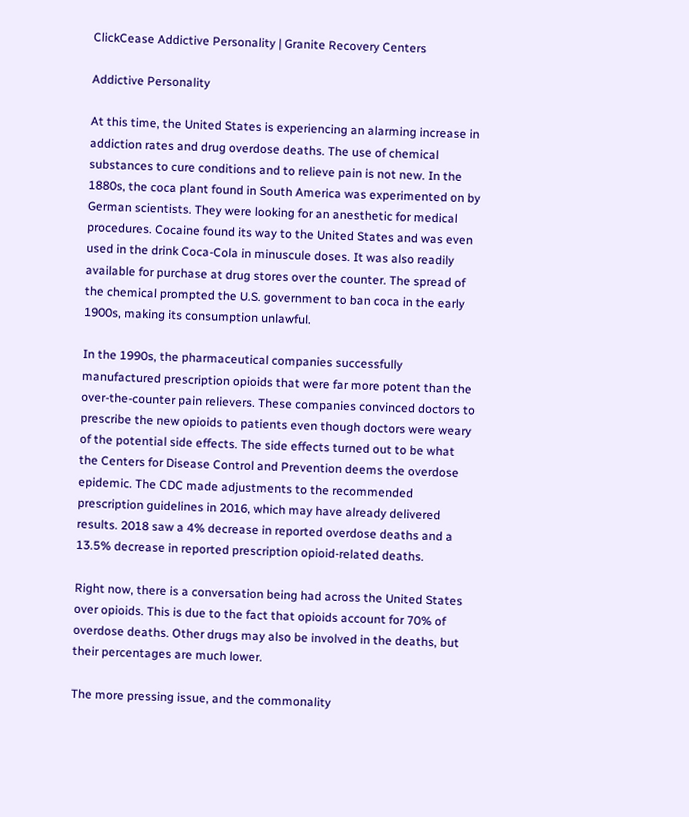ClickCease Addictive Personality | Granite Recovery Centers

Addictive Personality

At this time, the United States is experiencing an alarming increase in addiction rates and drug overdose deaths. The use of chemical substances to cure conditions and to relieve pain is not new. In the 1880s, the coca plant found in South America was experimented on by German scientists. They were looking for an anesthetic for medical procedures. Cocaine found its way to the United States and was even used in the drink Coca-Cola in minuscule doses. It was also readily available for purchase at drug stores over the counter. The spread of the chemical prompted the U.S. government to ban coca in the early 1900s, making its consumption unlawful.

In the 1990s, the pharmaceutical companies successfully manufactured prescription opioids that were far more potent than the over-the-counter pain relievers. These companies convinced doctors to prescribe the new opioids to patients even though doctors were weary of the potential side effects. The side effects turned out to be what the Centers for Disease Control and Prevention deems the overdose epidemic. The CDC made adjustments to the recommended prescription guidelines in 2016, which may have already delivered results. 2018 saw a 4% decrease in reported overdose deaths and a 13.5% decrease in reported prescription opioid-related deaths.

Right now, there is a conversation being had across the United States over opioids. This is due to the fact that opioids account for 70% of overdose deaths. Other drugs may also be involved in the deaths, but their percentages are much lower.

The more pressing issue, and the commonality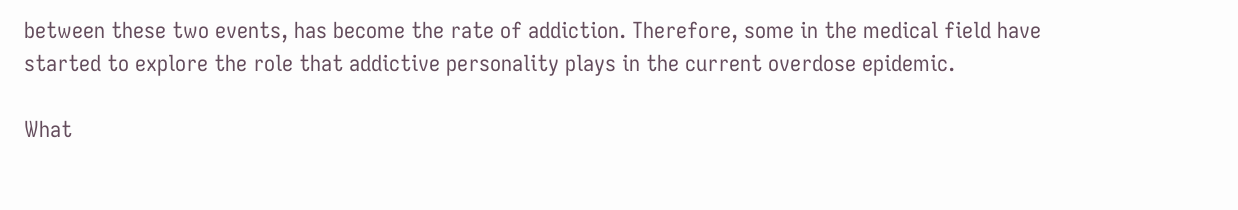between these two events, has become the rate of addiction. Therefore, some in the medical field have started to explore the role that addictive personality plays in the current overdose epidemic.

What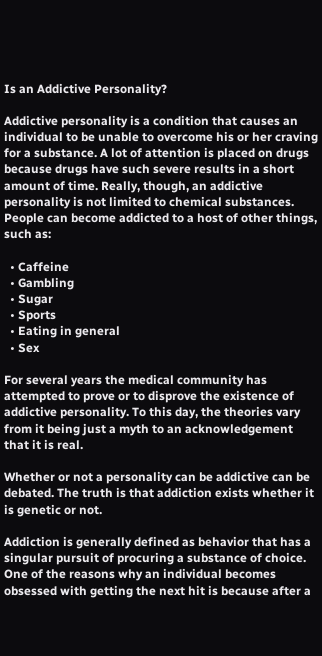Is an Addictive Personality?

Addictive personality is a condition that causes an individual to be unable to overcome his or her craving for a substance. A lot of attention is placed on drugs because drugs have such severe results in a short amount of time. Really, though, an addictive personality is not limited to chemical substances. People can become addicted to a host of other things, such as:

  • Caffeine
  • Gambling
  • Sugar
  • Sports
  • Eating in general
  • Sex

For several years the medical community has attempted to prove or to disprove the existence of addictive personality. To this day, the theories vary from it being just a myth to an acknowledgement that it is real.

Whether or not a personality can be addictive can be debated. The truth is that addiction exists whether it is genetic or not.

Addiction is generally defined as behavior that has a singular pursuit of procuring a substance of choice. One of the reasons why an individual becomes obsessed with getting the next hit is because after a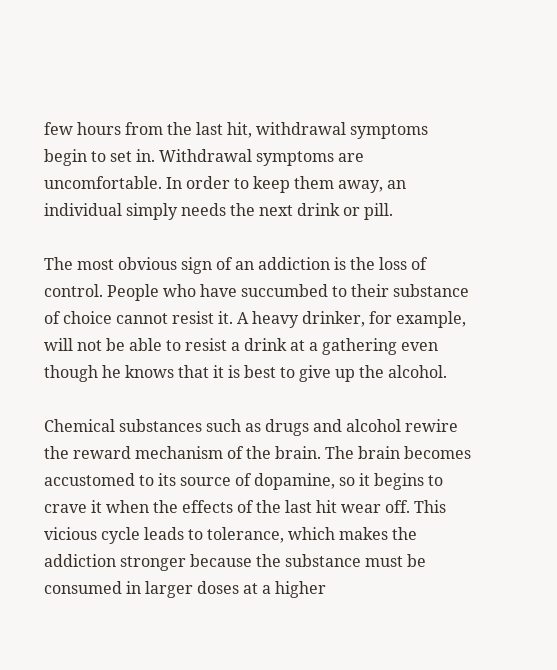few hours from the last hit, withdrawal symptoms begin to set in. Withdrawal symptoms are uncomfortable. In order to keep them away, an individual simply needs the next drink or pill.

The most obvious sign of an addiction is the loss of control. People who have succumbed to their substance of choice cannot resist it. A heavy drinker, for example, will not be able to resist a drink at a gathering even though he knows that it is best to give up the alcohol.

Chemical substances such as drugs and alcohol rewire the reward mechanism of the brain. The brain becomes accustomed to its source of dopamine, so it begins to crave it when the effects of the last hit wear off. This vicious cycle leads to tolerance, which makes the addiction stronger because the substance must be consumed in larger doses at a higher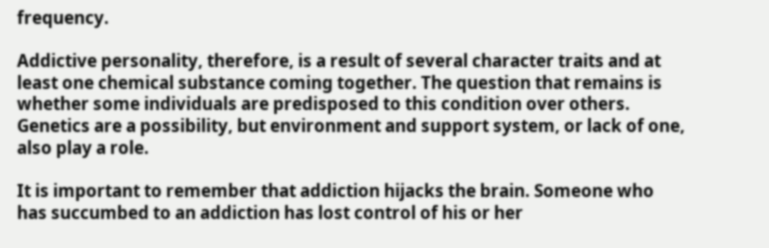frequency.

Addictive personality, therefore, is a result of several character traits and at least one chemical substance coming together. The question that remains is whether some individuals are predisposed to this condition over others. Genetics are a possibility, but environment and support system, or lack of one, also play a role.

It is important to remember that addiction hijacks the brain. Someone who has succumbed to an addiction has lost control of his or her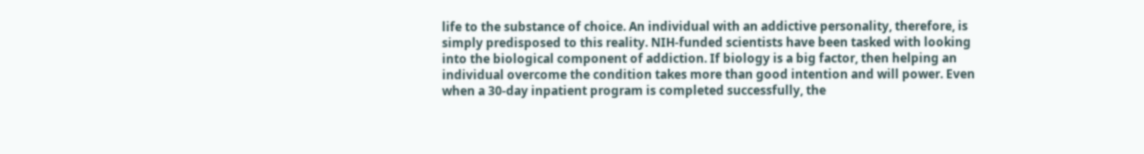life to the substance of choice. An individual with an addictive personality, therefore, is simply predisposed to this reality. NIH-funded scientists have been tasked with looking into the biological component of addiction. If biology is a big factor, then helping an individual overcome the condition takes more than good intention and will power. Even when a 30-day inpatient program is completed successfully, the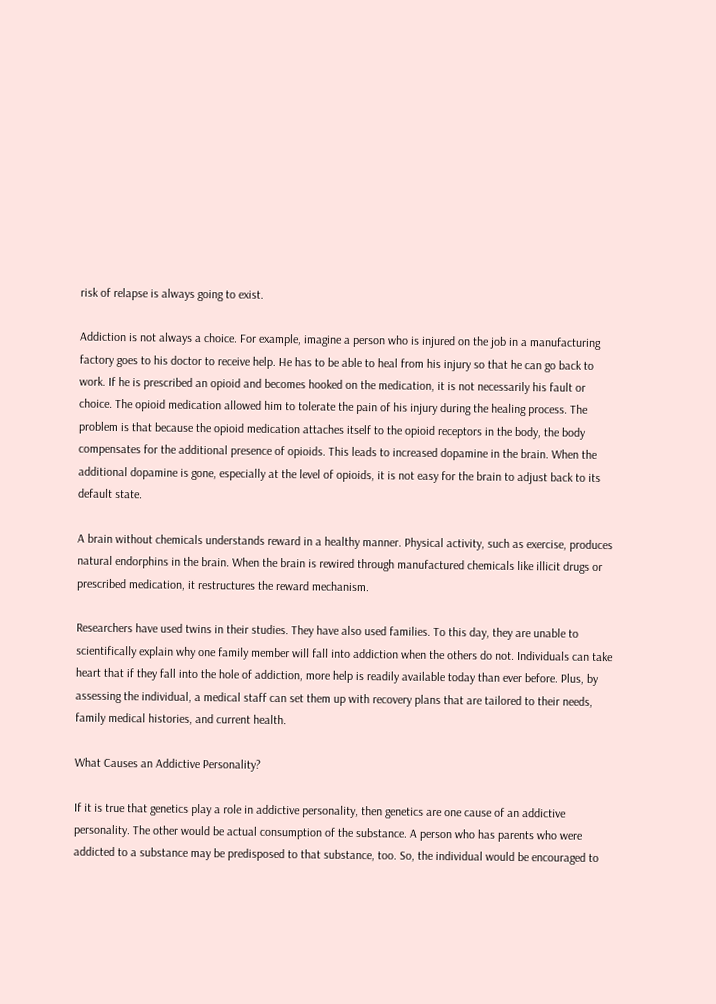risk of relapse is always going to exist.

Addiction is not always a choice. For example, imagine a person who is injured on the job in a manufacturing factory goes to his doctor to receive help. He has to be able to heal from his injury so that he can go back to work. If he is prescribed an opioid and becomes hooked on the medication, it is not necessarily his fault or choice. The opioid medication allowed him to tolerate the pain of his injury during the healing process. The problem is that because the opioid medication attaches itself to the opioid receptors in the body, the body compensates for the additional presence of opioids. This leads to increased dopamine in the brain. When the additional dopamine is gone, especially at the level of opioids, it is not easy for the brain to adjust back to its default state.

A brain without chemicals understands reward in a healthy manner. Physical activity, such as exercise, produces natural endorphins in the brain. When the brain is rewired through manufactured chemicals like illicit drugs or prescribed medication, it restructures the reward mechanism.

Researchers have used twins in their studies. They have also used families. To this day, they are unable to scientifically explain why one family member will fall into addiction when the others do not. Individuals can take heart that if they fall into the hole of addiction, more help is readily available today than ever before. Plus, by assessing the individual, a medical staff can set them up with recovery plans that are tailored to their needs, family medical histories, and current health.

What Causes an Addictive Personality?

If it is true that genetics play a role in addictive personality, then genetics are one cause of an addictive personality. The other would be actual consumption of the substance. A person who has parents who were addicted to a substance may be predisposed to that substance, too. So, the individual would be encouraged to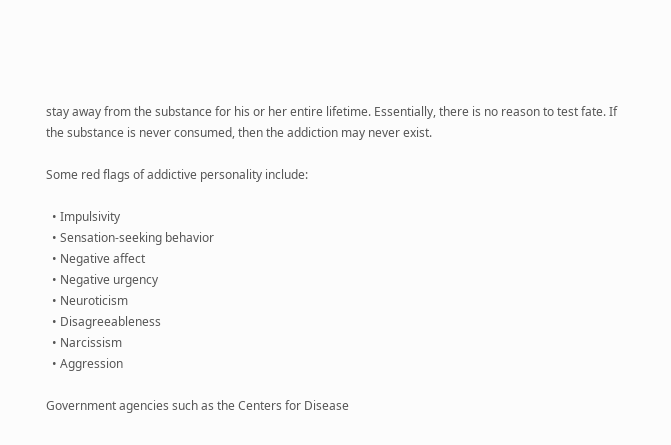stay away from the substance for his or her entire lifetime. Essentially, there is no reason to test fate. If the substance is never consumed, then the addiction may never exist.

Some red flags of addictive personality include:

  • Impulsivity
  • Sensation-seeking behavior
  • Negative affect
  • Negative urgency
  • Neuroticism
  • Disagreeableness
  • Narcissism
  • Aggression

Government agencies such as the Centers for Disease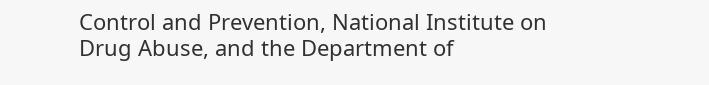Control and Prevention, National Institute on Drug Abuse, and the Department of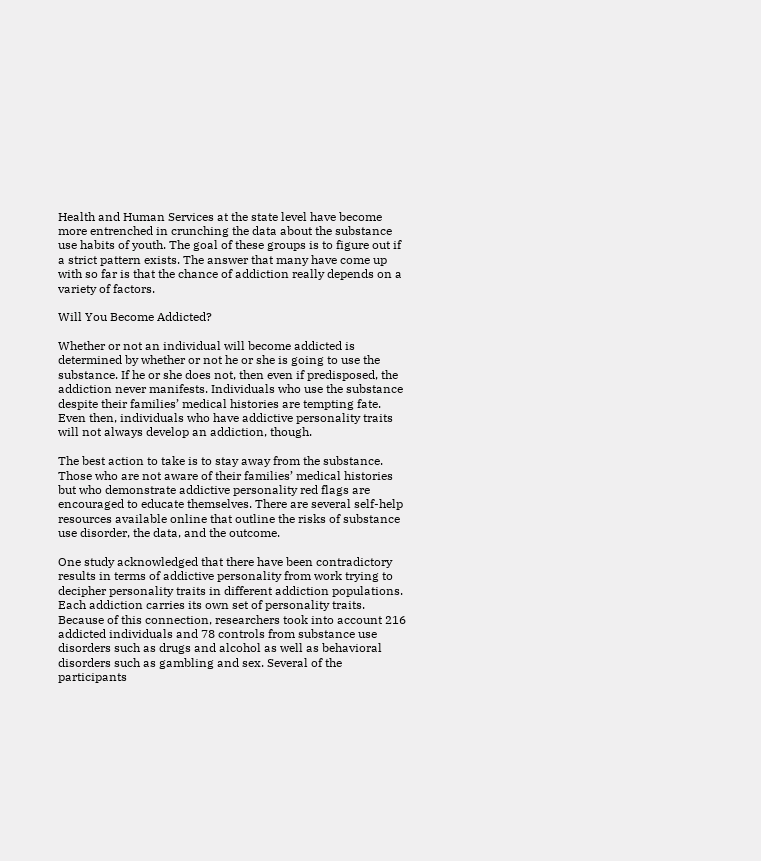Health and Human Services at the state level have become more entrenched in crunching the data about the substance use habits of youth. The goal of these groups is to figure out if a strict pattern exists. The answer that many have come up with so far is that the chance of addiction really depends on a variety of factors.

Will You Become Addicted?

Whether or not an individual will become addicted is determined by whether or not he or she is going to use the substance. If he or she does not, then even if predisposed, the addiction never manifests. Individuals who use the substance despite their families’ medical histories are tempting fate. Even then, individuals who have addictive personality traits will not always develop an addiction, though.

The best action to take is to stay away from the substance. Those who are not aware of their families’ medical histories but who demonstrate addictive personality red flags are encouraged to educate themselves. There are several self-help resources available online that outline the risks of substance use disorder, the data, and the outcome.

One study acknowledged that there have been contradictory results in terms of addictive personality from work trying to decipher personality traits in different addiction populations. Each addiction carries its own set of personality traits. Because of this connection, researchers took into account 216 addicted individuals and 78 controls from substance use disorders such as drugs and alcohol as well as behavioral disorders such as gambling and sex. Several of the participants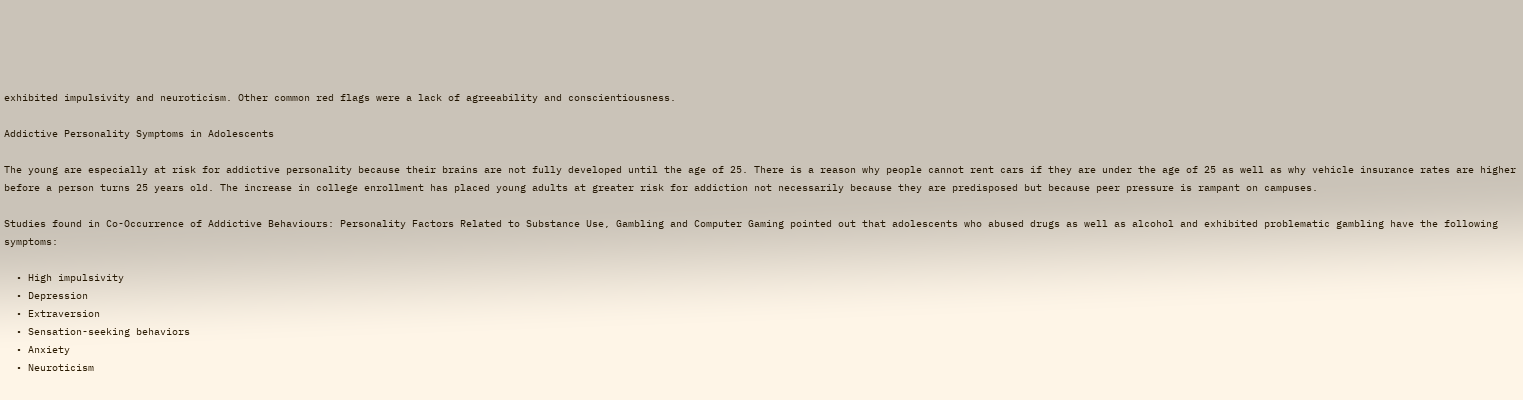exhibited impulsivity and neuroticism. Other common red flags were a lack of agreeability and conscientiousness.

Addictive Personality Symptoms in Adolescents

The young are especially at risk for addictive personality because their brains are not fully developed until the age of 25. There is a reason why people cannot rent cars if they are under the age of 25 as well as why vehicle insurance rates are higher before a person turns 25 years old. The increase in college enrollment has placed young adults at greater risk for addiction not necessarily because they are predisposed but because peer pressure is rampant on campuses.

Studies found in Co-Occurrence of Addictive Behaviours: Personality Factors Related to Substance Use, Gambling and Computer Gaming pointed out that adolescents who abused drugs as well as alcohol and exhibited problematic gambling have the following symptoms:

  • High impulsivity
  • Depression
  • Extraversion
  • Sensation-seeking behaviors
  • Anxiety
  • Neuroticism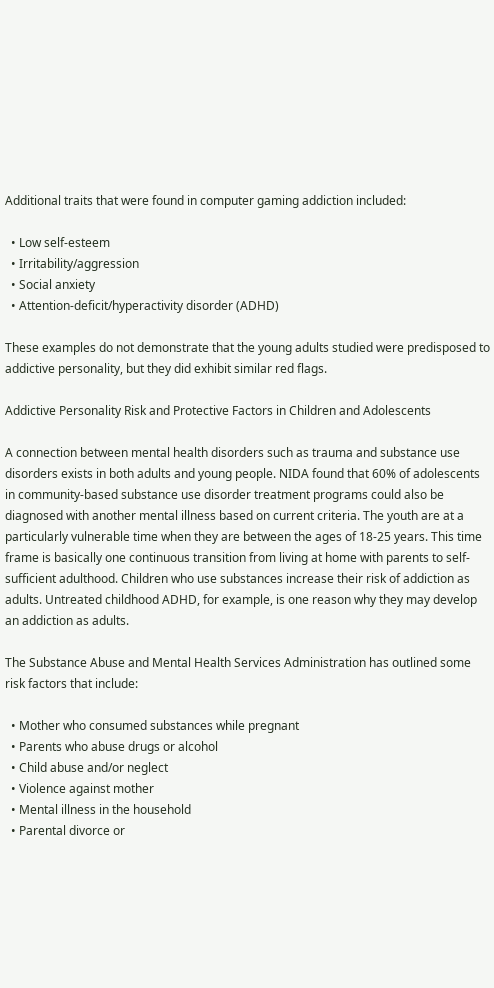Additional traits that were found in computer gaming addiction included:

  • Low self-esteem
  • Irritability/aggression
  • Social anxiety
  • Attention-deficit/hyperactivity disorder (ADHD)

These examples do not demonstrate that the young adults studied were predisposed to addictive personality, but they did exhibit similar red flags.

Addictive Personality Risk and Protective Factors in Children and Adolescents

A connection between mental health disorders such as trauma and substance use disorders exists in both adults and young people. NIDA found that 60% of adolescents in community-based substance use disorder treatment programs could also be diagnosed with another mental illness based on current criteria. The youth are at a particularly vulnerable time when they are between the ages of 18-25 years. This time frame is basically one continuous transition from living at home with parents to self-sufficient adulthood. Children who use substances increase their risk of addiction as adults. Untreated childhood ADHD, for example, is one reason why they may develop an addiction as adults.

The Substance Abuse and Mental Health Services Administration has outlined some risk factors that include:

  • Mother who consumed substances while pregnant
  • Parents who abuse drugs or alcohol
  • Child abuse and/or neglect
  • Violence against mother
  • Mental illness in the household
  • Parental divorce or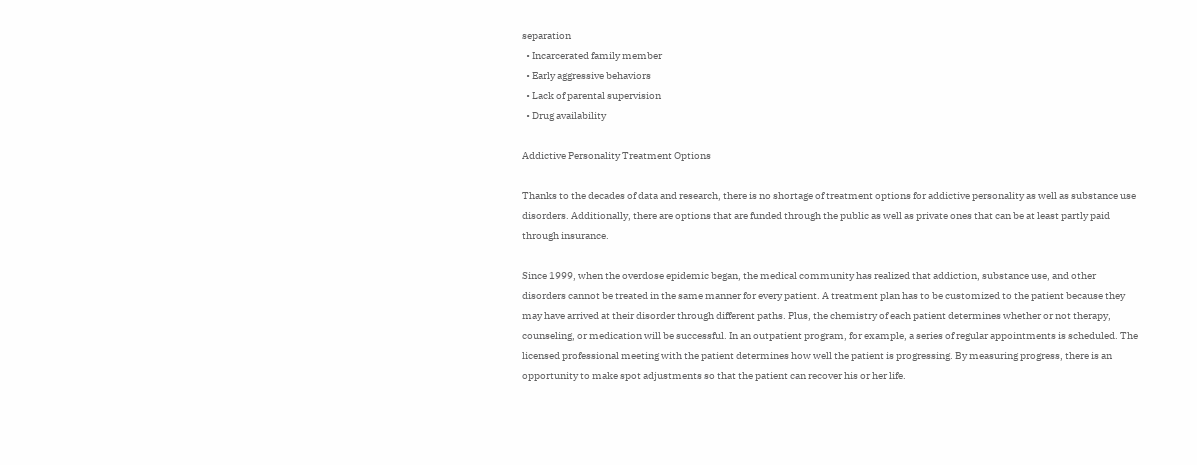separation
  • Incarcerated family member
  • Early aggressive behaviors
  • Lack of parental supervision
  • Drug availability

Addictive Personality Treatment Options

Thanks to the decades of data and research, there is no shortage of treatment options for addictive personality as well as substance use disorders. Additionally, there are options that are funded through the public as well as private ones that can be at least partly paid through insurance.

Since 1999, when the overdose epidemic began, the medical community has realized that addiction, substance use, and other disorders cannot be treated in the same manner for every patient. A treatment plan has to be customized to the patient because they may have arrived at their disorder through different paths. Plus, the chemistry of each patient determines whether or not therapy, counseling, or medication will be successful. In an outpatient program, for example, a series of regular appointments is scheduled. The licensed professional meeting with the patient determines how well the patient is progressing. By measuring progress, there is an opportunity to make spot adjustments so that the patient can recover his or her life.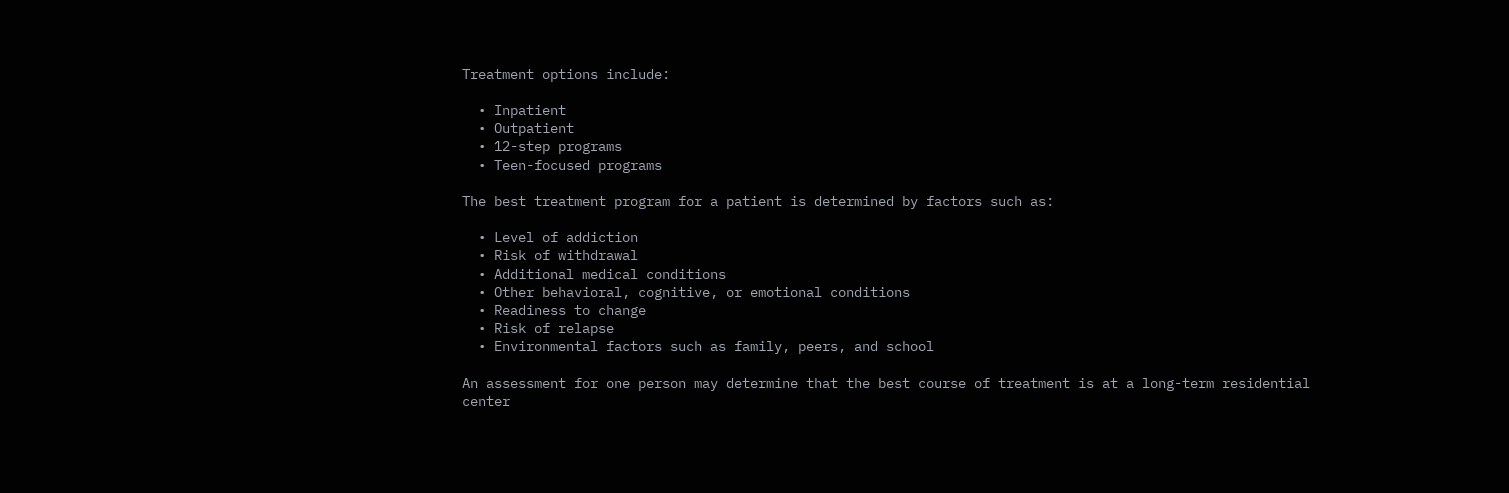Treatment options include:

  • Inpatient
  • Outpatient
  • 12-step programs
  • Teen-focused programs

The best treatment program for a patient is determined by factors such as:

  • Level of addiction
  • Risk of withdrawal
  • Additional medical conditions
  • Other behavioral, cognitive, or emotional conditions
  • Readiness to change
  • Risk of relapse
  • Environmental factors such as family, peers, and school

An assessment for one person may determine that the best course of treatment is at a long-term residential center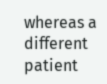whereas a different patient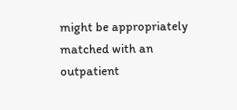might be appropriately matched with an outpatient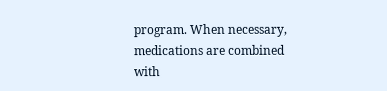program. When necessary, medications are combined with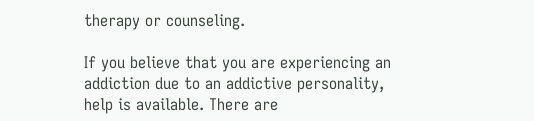therapy or counseling.

If you believe that you are experiencing an addiction due to an addictive personality, help is available. There are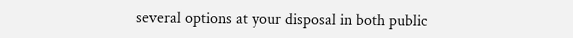several options at your disposal in both public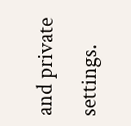and private settings.